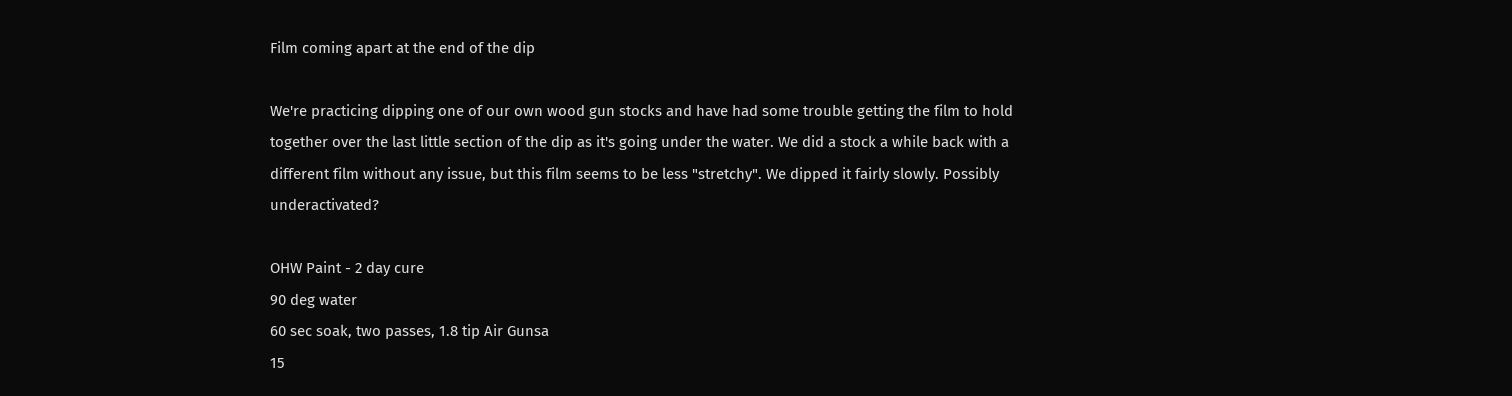Film coming apart at the end of the dip

We're practicing dipping one of our own wood gun stocks and have had some trouble getting the film to hold together over the last little section of the dip as it's going under the water. We did a stock a while back with a different film without any issue, but this film seems to be less "stretchy". We dipped it fairly slowly. Possibly underactivated?

OHW Paint - 2 day cure
90 deg water
60 sec soak, two passes, 1.8 tip Air Gunsa
15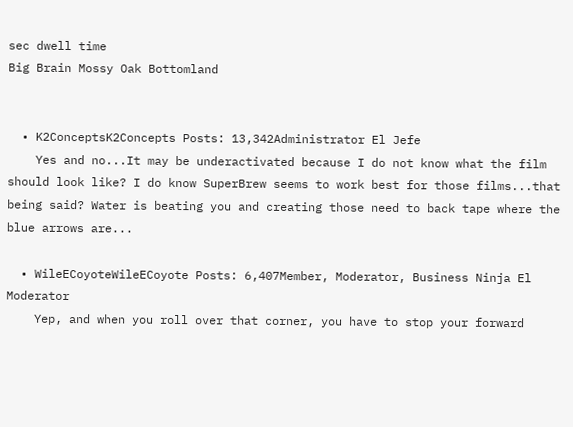sec dwell time
Big Brain Mossy Oak Bottomland


  • K2ConceptsK2Concepts Posts: 13,342Administrator El Jefe
    Yes and no...It may be underactivated because I do not know what the film should look like? I do know SuperBrew seems to work best for those films...that being said? Water is beating you and creating those need to back tape where the blue arrows are...

  • WileECoyoteWileECoyote Posts: 6,407Member, Moderator, Business Ninja El Moderator
    Yep, and when you roll over that corner, you have to stop your forward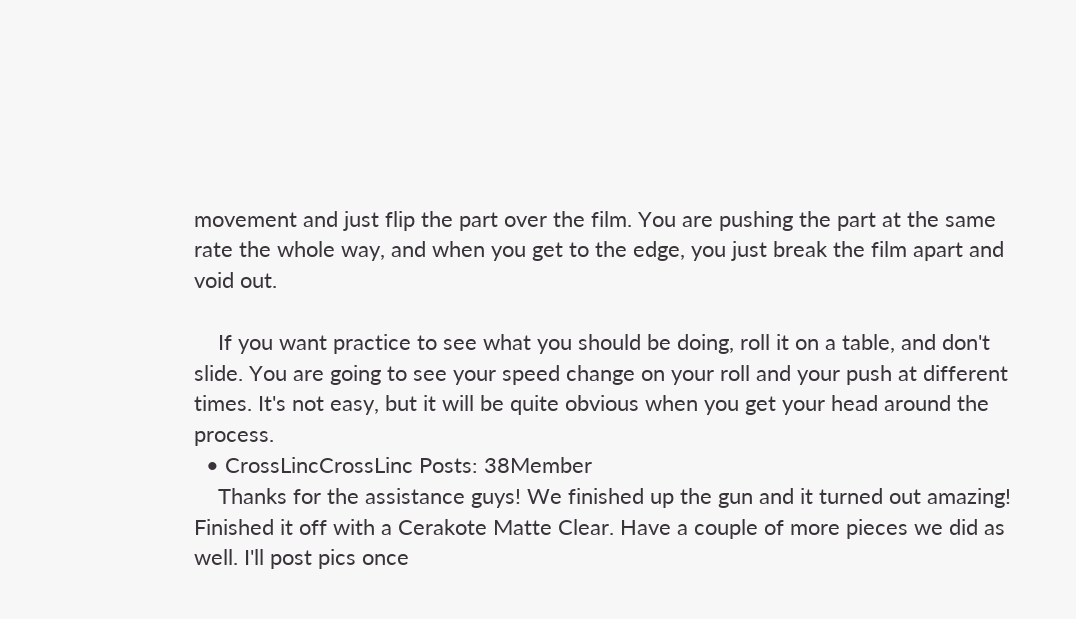movement and just flip the part over the film. You are pushing the part at the same rate the whole way, and when you get to the edge, you just break the film apart and void out.

    If you want practice to see what you should be doing, roll it on a table, and don't slide. You are going to see your speed change on your roll and your push at different times. It's not easy, but it will be quite obvious when you get your head around the process.
  • CrossLincCrossLinc Posts: 38Member
    Thanks for the assistance guys! We finished up the gun and it turned out amazing! Finished it off with a Cerakote Matte Clear. Have a couple of more pieces we did as well. I'll post pics once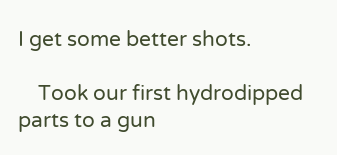I get some better shots.

    Took our first hydrodipped parts to a gun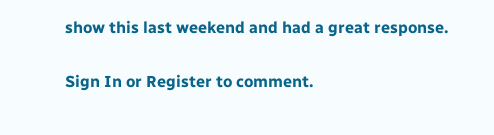show this last weekend and had a great response.

Sign In or Register to comment.